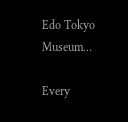Edo Tokyo Museum…

Every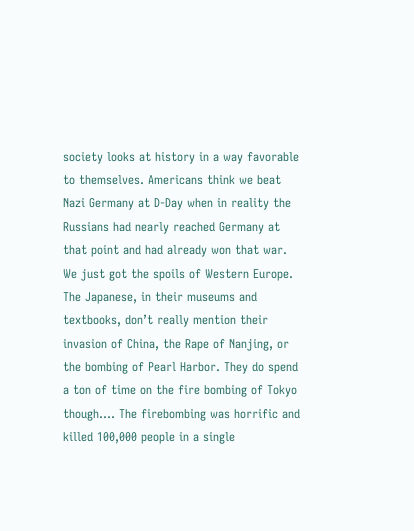society looks at history in a way favorable to themselves. Americans think we beat Nazi Germany at D-Day when in reality the Russians had nearly reached Germany at that point and had already won that war. We just got the spoils of Western Europe. The Japanese, in their museums and textbooks, don’t really mention their invasion of China, the Rape of Nanjing, or the bombing of Pearl Harbor. They do spend a ton of time on the fire bombing of Tokyo though…. The firebombing was horrific and killed 100,000 people in a single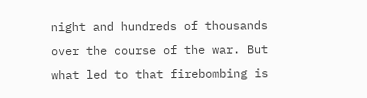night and hundreds of thousands over the course of the war. But what led to that firebombing is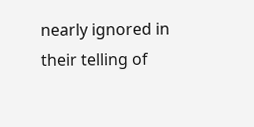nearly ignored in their telling of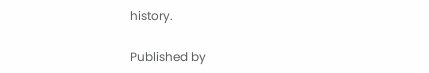history.

Published by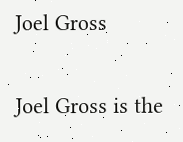Joel Gross

Joel Gross is the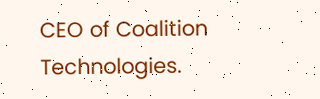CEO of Coalition Technologies.